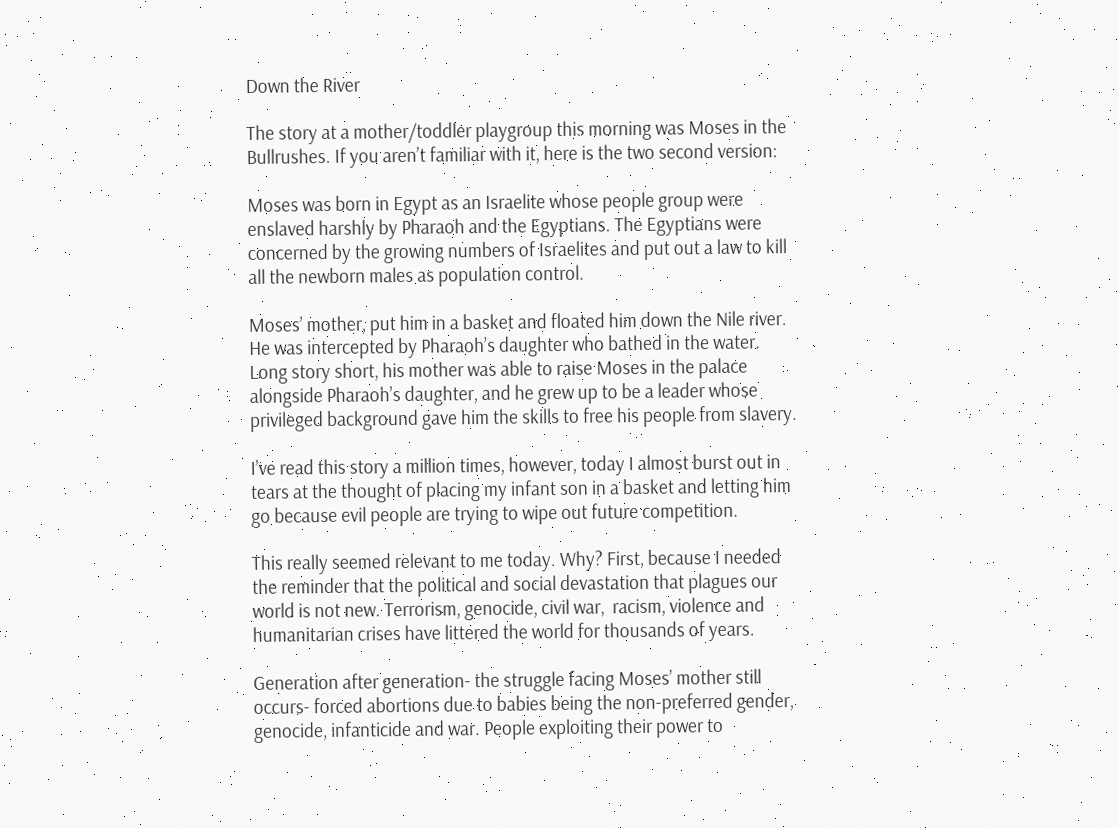Down the River

The story at a mother/toddler playgroup this morning was Moses in the Bullrushes. If you aren’t familiar with it, here is the two second version:

Moses was born in Egypt as an Israelite whose people group were enslaved harshly by Pharaoh and the Egyptians. The Egyptians were concerned by the growing numbers of Israelites and put out a law to kill all the newborn males as population control.

Moses’ mother, put him in a basket and floated him down the Nile river. He was intercepted by Pharaoh’s daughter who bathed in the water. Long story short, his mother was able to raise Moses in the palace alongside Pharaoh’s daughter, and he grew up to be a leader whose privileged background gave him the skills to free his people from slavery.

I’ve read this story a million times, however, today I almost burst out in tears at the thought of placing my infant son in a basket and letting him go because evil people are trying to wipe out future competition.

This really seemed relevant to me today. Why? First, because I needed the reminder that the political and social devastation that plagues our world is not new. Terrorism, genocide, civil war,  racism, violence and humanitarian crises have littered the world for thousands of years.

Generation after generation- the struggle facing Moses’ mother still occurs- forced abortions due to babies being the non-preferred gender, genocide, infanticide and war. People exploiting their power to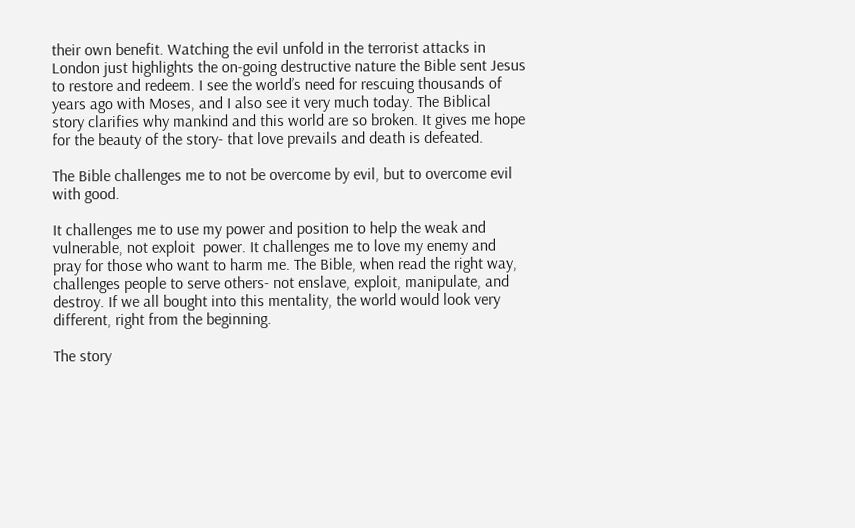their own benefit. Watching the evil unfold in the terrorist attacks in London just highlights the on-going destructive nature the Bible sent Jesus to restore and redeem. I see the world’s need for rescuing thousands of years ago with Moses, and I also see it very much today. The Biblical story clarifies why mankind and this world are so broken. It gives me hope for the beauty of the story- that love prevails and death is defeated.

The Bible challenges me to not be overcome by evil, but to overcome evil with good.

It challenges me to use my power and position to help the weak and vulnerable, not exploit  power. It challenges me to love my enemy and pray for those who want to harm me. The Bible, when read the right way, challenges people to serve others- not enslave, exploit, manipulate, and destroy. If we all bought into this mentality, the world would look very different, right from the beginning.

The story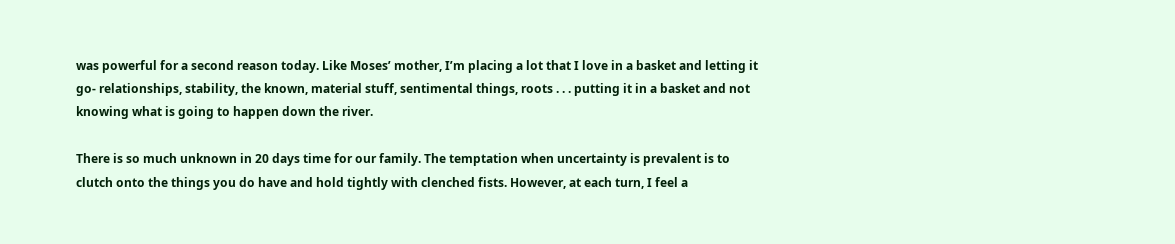was powerful for a second reason today. Like Moses’ mother, I’m placing a lot that I love in a basket and letting it go- relationships, stability, the known, material stuff, sentimental things, roots . . . putting it in a basket and not knowing what is going to happen down the river.

There is so much unknown in 20 days time for our family. The temptation when uncertainty is prevalent is to clutch onto the things you do have and hold tightly with clenched fists. However, at each turn, I feel a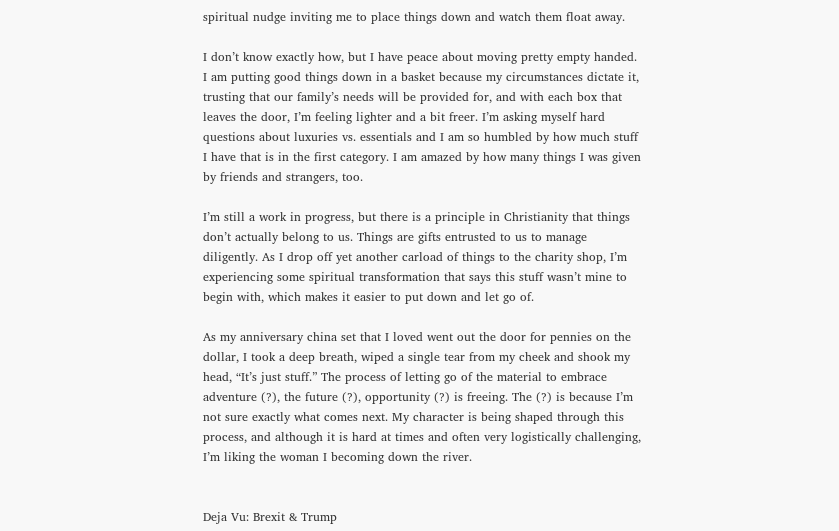spiritual nudge inviting me to place things down and watch them float away.

I don’t know exactly how, but I have peace about moving pretty empty handed. I am putting good things down in a basket because my circumstances dictate it, trusting that our family’s needs will be provided for, and with each box that leaves the door, I’m feeling lighter and a bit freer. I’m asking myself hard questions about luxuries vs. essentials and I am so humbled by how much stuff I have that is in the first category. I am amazed by how many things I was given by friends and strangers, too.

I’m still a work in progress, but there is a principle in Christianity that things don’t actually belong to us. Things are gifts entrusted to us to manage diligently. As I drop off yet another carload of things to the charity shop, I’m experiencing some spiritual transformation that says this stuff wasn’t mine to begin with, which makes it easier to put down and let go of.

As my anniversary china set that I loved went out the door for pennies on the dollar, I took a deep breath, wiped a single tear from my cheek and shook my head, “It’s just stuff.” The process of letting go of the material to embrace adventure (?), the future (?), opportunity (?) is freeing. The (?) is because I’m not sure exactly what comes next. My character is being shaped through this process, and although it is hard at times and often very logistically challenging, I’m liking the woman I becoming down the river.


Deja Vu: Brexit & Trump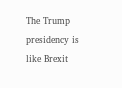The Trump presidency is like Brexit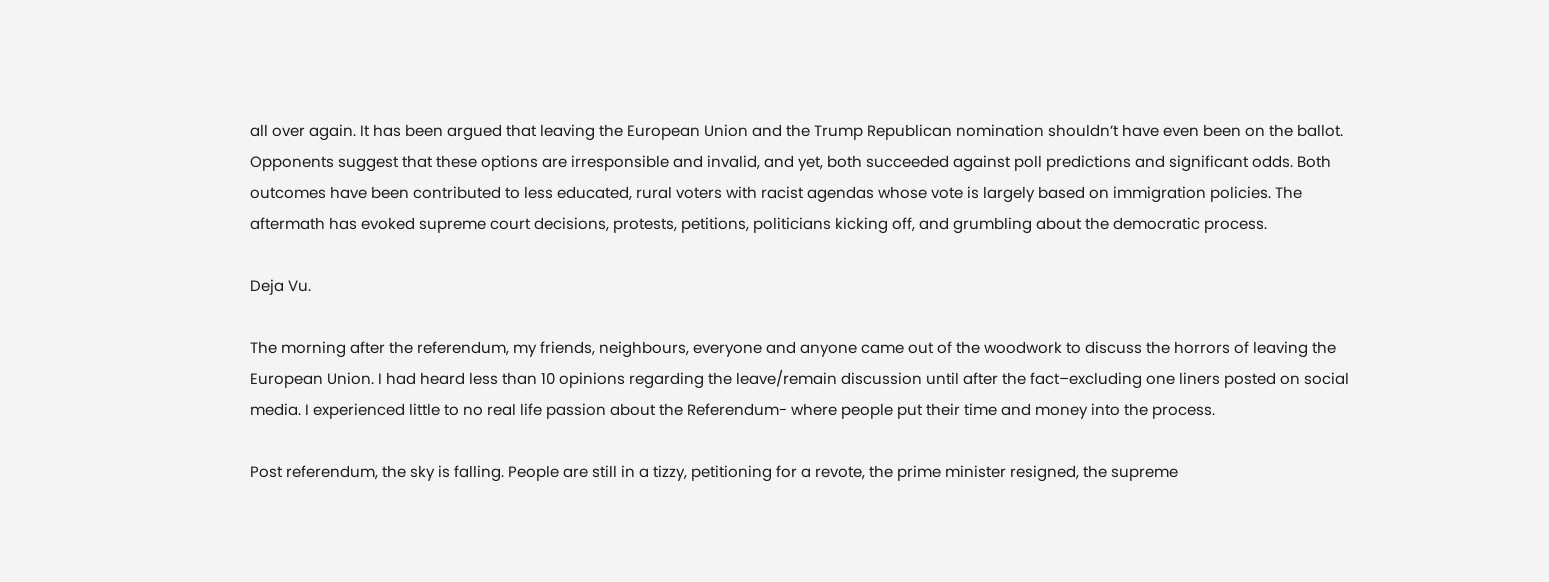all over again. It has been argued that leaving the European Union and the Trump Republican nomination shouldn’t have even been on the ballot. Opponents suggest that these options are irresponsible and invalid, and yet, both succeeded against poll predictions and significant odds. Both outcomes have been contributed to less educated, rural voters with racist agendas whose vote is largely based on immigration policies. The aftermath has evoked supreme court decisions, protests, petitions, politicians kicking off, and grumbling about the democratic process.

Deja Vu.

The morning after the referendum, my friends, neighbours, everyone and anyone came out of the woodwork to discuss the horrors of leaving the European Union. I had heard less than 10 opinions regarding the leave/remain discussion until after the fact–excluding one liners posted on social media. I experienced little to no real life passion about the Referendum- where people put their time and money into the process.

Post referendum, the sky is falling. People are still in a tizzy, petitioning for a revote, the prime minister resigned, the supreme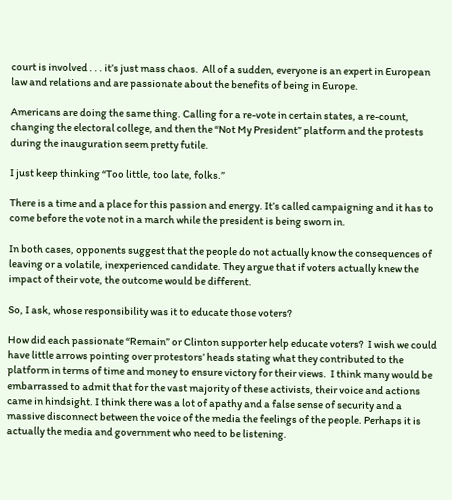court is involved . . . it’s just mass chaos.  All of a sudden, everyone is an expert in European law and relations and are passionate about the benefits of being in Europe.

Americans are doing the same thing. Calling for a re-vote in certain states, a re-count, changing the electoral college, and then the “Not My President” platform and the protests during the inauguration seem pretty futile.

I just keep thinking “Too little, too late, folks.”

There is a time and a place for this passion and energy. It’s called campaigning and it has to come before the vote not in a march while the president is being sworn in.

In both cases, opponents suggest that the people do not actually know the consequences of leaving or a volatile, inexperienced candidate. They argue that if voters actually knew the impact of their vote, the outcome would be different.

So, I ask, whose responsibility was it to educate those voters?

How did each passionate “Remain” or Clinton supporter help educate voters?  I wish we could have little arrows pointing over protestors’ heads stating what they contributed to the platform in terms of time and money to ensure victory for their views.  I think many would be embarrassed to admit that for the vast majority of these activists, their voice and actions came in hindsight. I think there was a lot of apathy and a false sense of security and a massive disconnect between the voice of the media the feelings of the people. Perhaps it is actually the media and government who need to be listening.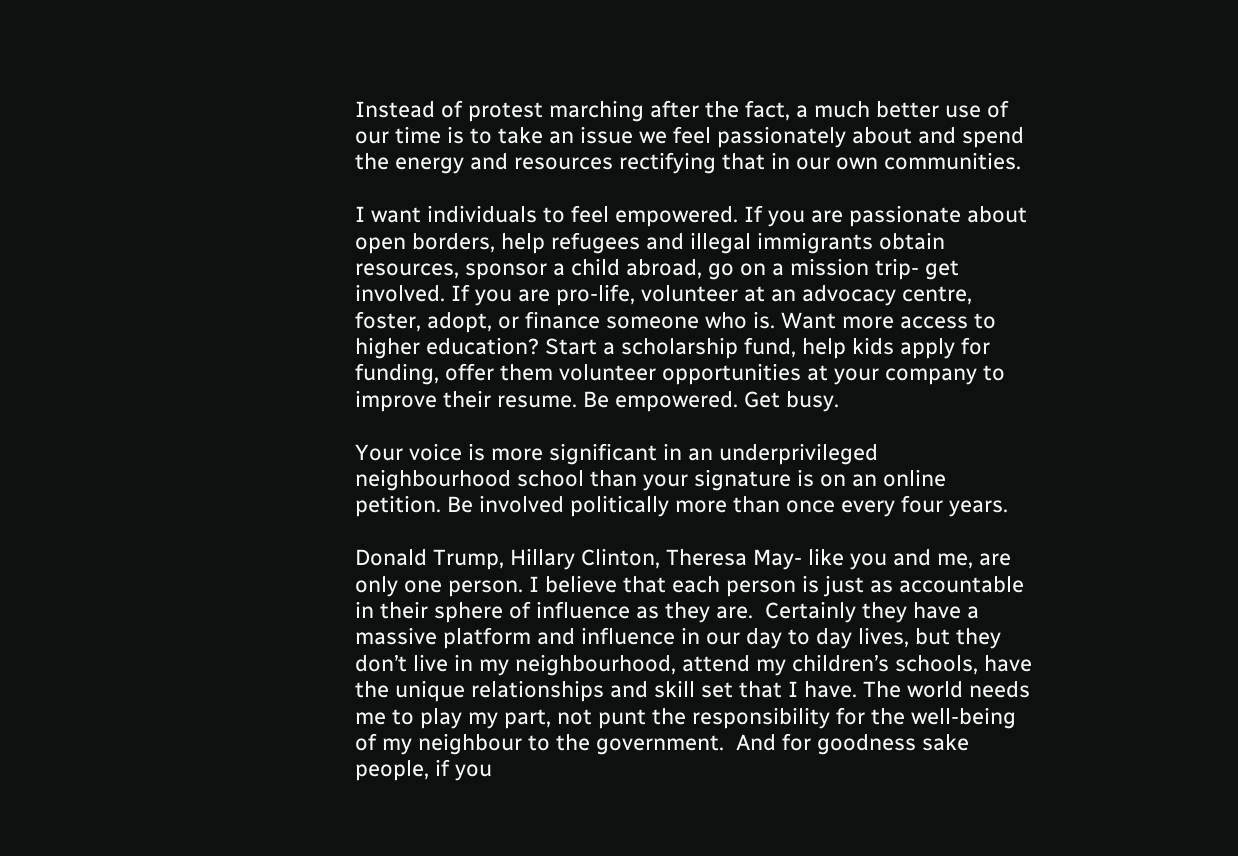Instead of protest marching after the fact, a much better use of our time is to take an issue we feel passionately about and spend the energy and resources rectifying that in our own communities.

I want individuals to feel empowered. If you are passionate about open borders, help refugees and illegal immigrants obtain resources, sponsor a child abroad, go on a mission trip- get involved. If you are pro-life, volunteer at an advocacy centre, foster, adopt, or finance someone who is. Want more access to higher education? Start a scholarship fund, help kids apply for funding, offer them volunteer opportunities at your company to improve their resume. Be empowered. Get busy.

Your voice is more significant in an underprivileged neighbourhood school than your signature is on an online petition. Be involved politically more than once every four years.

Donald Trump, Hillary Clinton, Theresa May- like you and me, are only one person. I believe that each person is just as accountable in their sphere of influence as they are.  Certainly they have a massive platform and influence in our day to day lives, but they don’t live in my neighbourhood, attend my children’s schools, have the unique relationships and skill set that I have. The world needs me to play my part, not punt the responsibility for the well-being of my neighbour to the government.  And for goodness sake people, if you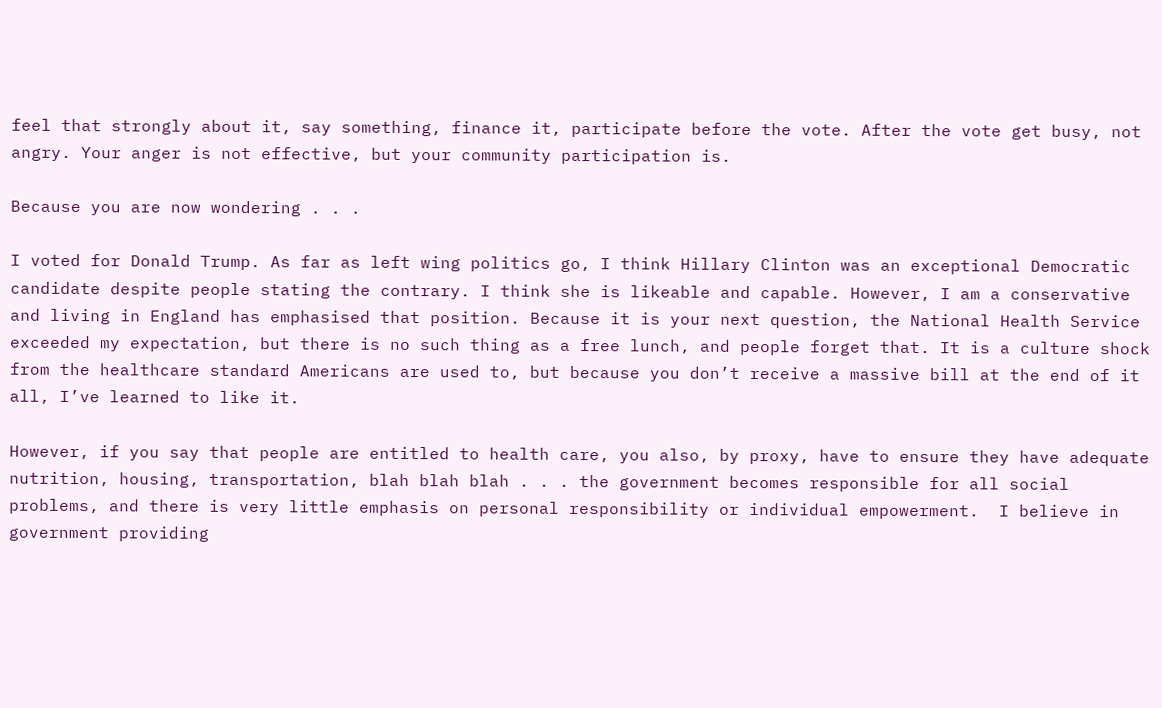feel that strongly about it, say something, finance it, participate before the vote. After the vote get busy, not angry. Your anger is not effective, but your community participation is.

Because you are now wondering . . .

I voted for Donald Trump. As far as left wing politics go, I think Hillary Clinton was an exceptional Democratic candidate despite people stating the contrary. I think she is likeable and capable. However, I am a conservative and living in England has emphasised that position. Because it is your next question, the National Health Service exceeded my expectation, but there is no such thing as a free lunch, and people forget that. It is a culture shock from the healthcare standard Americans are used to, but because you don’t receive a massive bill at the end of it all, I’ve learned to like it.

However, if you say that people are entitled to health care, you also, by proxy, have to ensure they have adequate nutrition, housing, transportation, blah blah blah . . . the government becomes responsible for all social problems, and there is very little emphasis on personal responsibility or individual empowerment.  I believe in government providing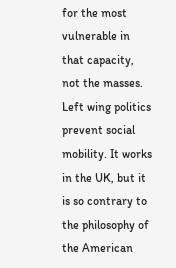for the most vulnerable in that capacity, not the masses.  Left wing politics prevent social mobility. It works in the UK, but it is so contrary to the philosophy of the American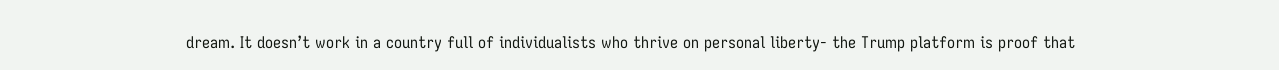dream. It doesn’t work in a country full of individualists who thrive on personal liberty- the Trump platform is proof that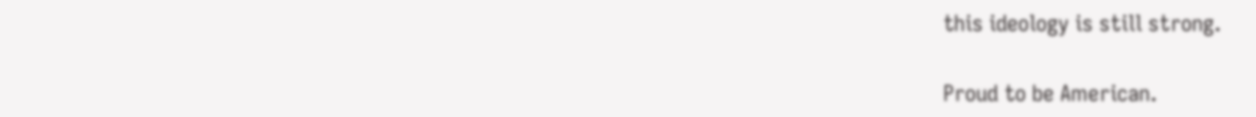this ideology is still strong.

Proud to be American.